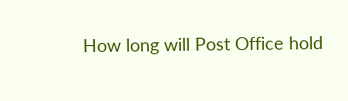How long will Post Office hold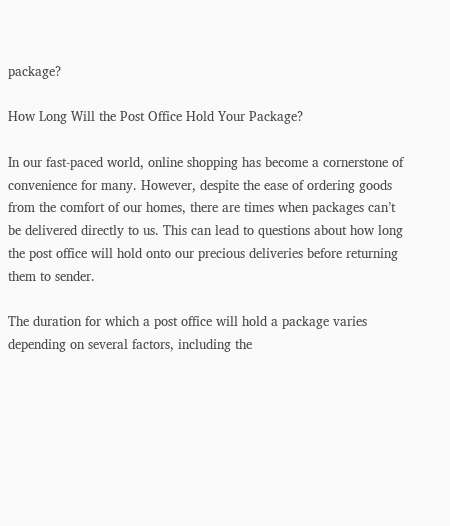package?

How Long Will the Post Office Hold Your Package?

In our fast-paced world, online shopping has become a cornerstone of convenience for many. However, despite the ease of ordering goods from the comfort of our homes, there are times when packages can’t be delivered directly to us. This can lead to questions about how long the post office will hold onto our precious deliveries before returning them to sender.

The duration for which a post office will hold a package varies depending on several factors, including the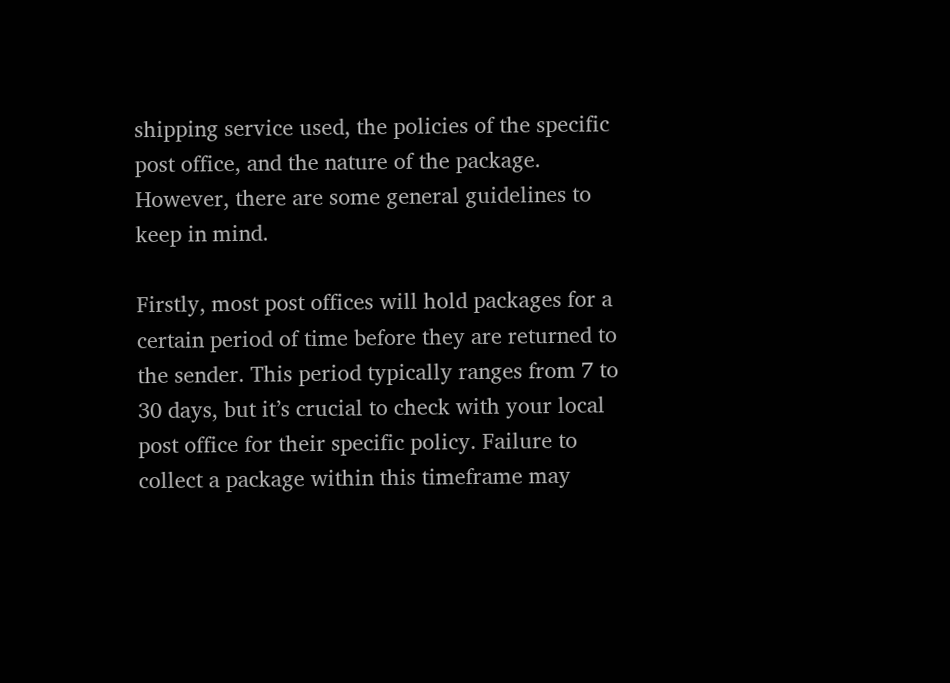shipping service used, the policies of the specific post office, and the nature of the package. However, there are some general guidelines to keep in mind.

Firstly, most post offices will hold packages for a certain period of time before they are returned to the sender. This period typically ranges from 7 to 30 days, but it’s crucial to check with your local post office for their specific policy. Failure to collect a package within this timeframe may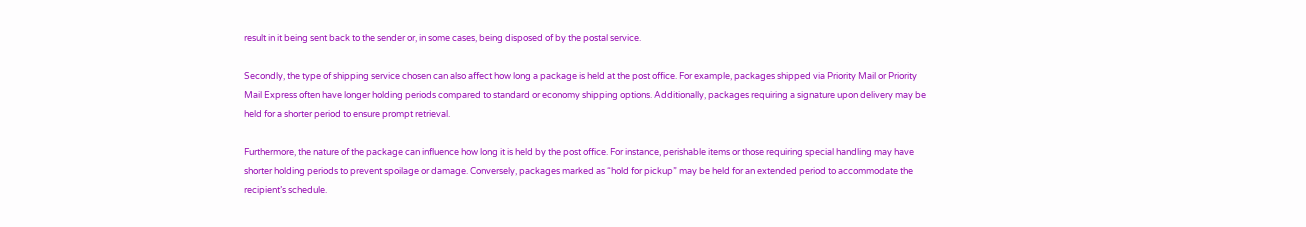result in it being sent back to the sender or, in some cases, being disposed of by the postal service.

Secondly, the type of shipping service chosen can also affect how long a package is held at the post office. For example, packages shipped via Priority Mail or Priority Mail Express often have longer holding periods compared to standard or economy shipping options. Additionally, packages requiring a signature upon delivery may be held for a shorter period to ensure prompt retrieval.

Furthermore, the nature of the package can influence how long it is held by the post office. For instance, perishable items or those requiring special handling may have shorter holding periods to prevent spoilage or damage. Conversely, packages marked as “hold for pickup” may be held for an extended period to accommodate the recipient’s schedule.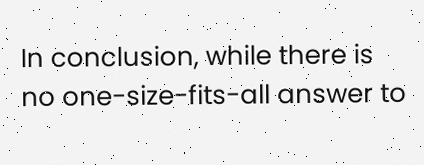In conclusion, while there is no one-size-fits-all answer to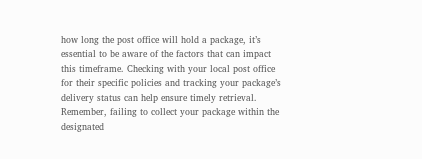how long the post office will hold a package, it’s essential to be aware of the factors that can impact this timeframe. Checking with your local post office for their specific policies and tracking your package’s delivery status can help ensure timely retrieval. Remember, failing to collect your package within the designated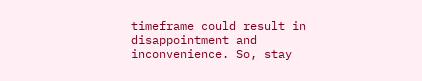timeframe could result in disappointment and inconvenience. So, stay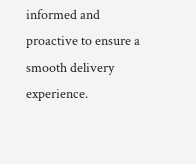informed and proactive to ensure a smooth delivery experience.